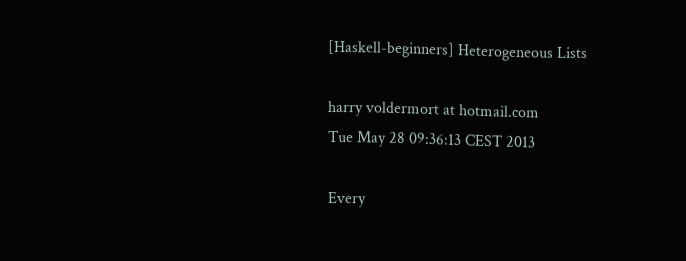[Haskell-beginners] Heterogeneous Lists

harry voldermort at hotmail.com
Tue May 28 09:36:13 CEST 2013

Every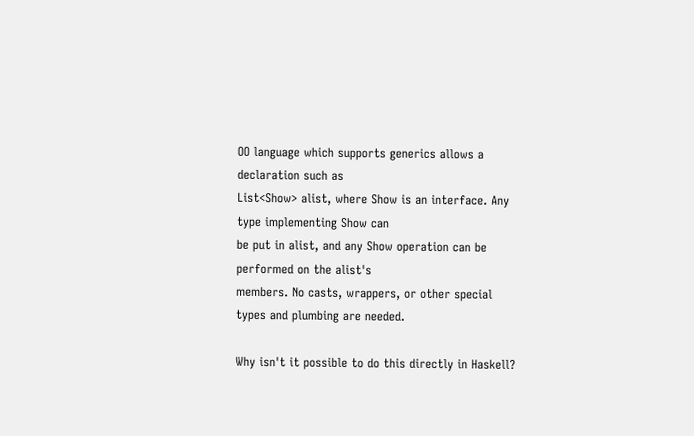OO language which supports generics allows a declaration such as
List<Show> alist, where Show is an interface. Any type implementing Show can
be put in alist, and any Show operation can be performed on the alist's
members. No casts, wrappers, or other special types and plumbing are needed.

Why isn't it possible to do this directly in Haskell?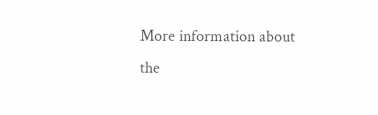More information about the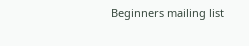Beginners mailing list